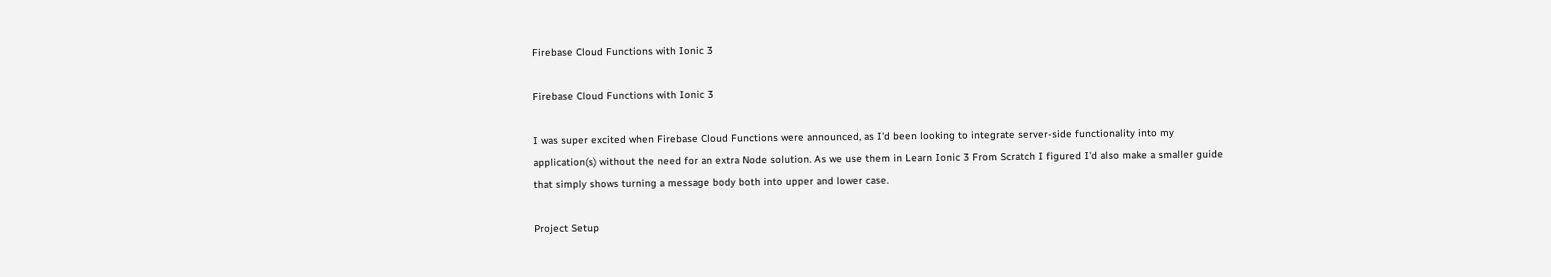Firebase Cloud Functions with Ionic 3

Firebase Cloud Functions with Ionic 3

I was super excited when Firebase Cloud Functions were announced, as I'd been looking to integrate server-side functionality into my application(s) without the need for an extra Node solution. As we use them in Learn Ionic 3 From Scratch I figured I'd also make a smaller guide that simply shows turning a message body both into upper and lower case.

Project Setup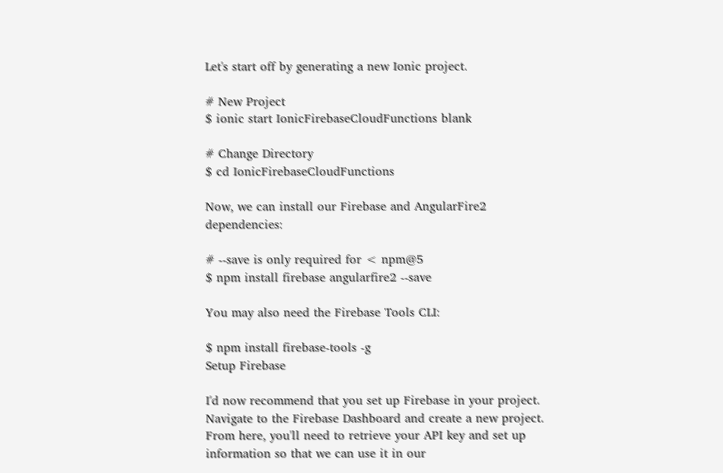Let's start off by generating a new Ionic project.

# New Project
$ ionic start IonicFirebaseCloudFunctions blank

# Change Directory
$ cd IonicFirebaseCloudFunctions

Now, we can install our Firebase and AngularFire2 dependencies:

# --save is only required for < npm@5
$ npm install firebase angularfire2 --save

You may also need the Firebase Tools CLI:

$ npm install firebase-tools -g
Setup Firebase

I'd now recommend that you set up Firebase in your project. Navigate to the Firebase Dashboard and create a new project. From here, you'll need to retrieve your API key and set up information so that we can use it in our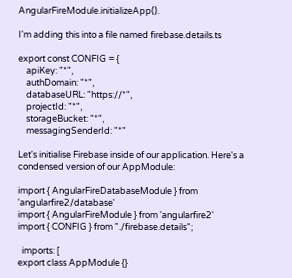AngularFireModule.initializeApp().

I'm adding this into a file named firebase.details.ts

export const CONFIG = {
    apiKey: "*",
    authDomain: "*",
    databaseURL: "https://*",
    projectId: "*",
    storageBucket: "*",
    messagingSenderId: "*"

Let's initialise Firebase inside of our application. Here's a condensed version of our AppModule:

import { AngularFireDatabaseModule } from 'angularfire2/database'
import { AngularFireModule } from 'angularfire2'
import { CONFIG } from "./firebase.details";

  imports: [
export class AppModule {}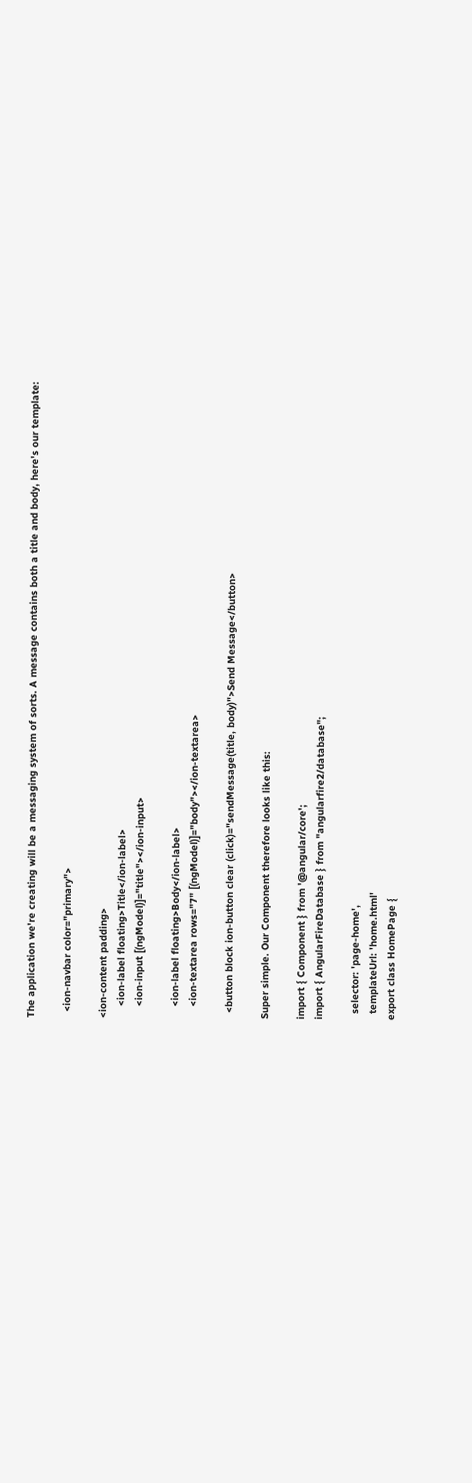The application we're creating will be a messaging system of sorts. A message contains both a title and body, here's our template:

  <ion-navbar color="primary">

<ion-content padding>
    <ion-label floating>Title</ion-label>
    <ion-input [(ngModel)]="title"></ion-input>

    <ion-label floating>Body</ion-label>
    <ion-textarea rows="7" [(ngModel)]="body"></ion-textarea>

  <button block ion-button clear (click)="sendMessage(title, body)">Send Message</button>

Super simple. Our Component therefore looks like this:

import { Component } from '@angular/core';
import { AngularFireDatabase } from "angularfire2/database";

  selector: 'page-home',
  templateUrl: 'home.html'
export class HomePage {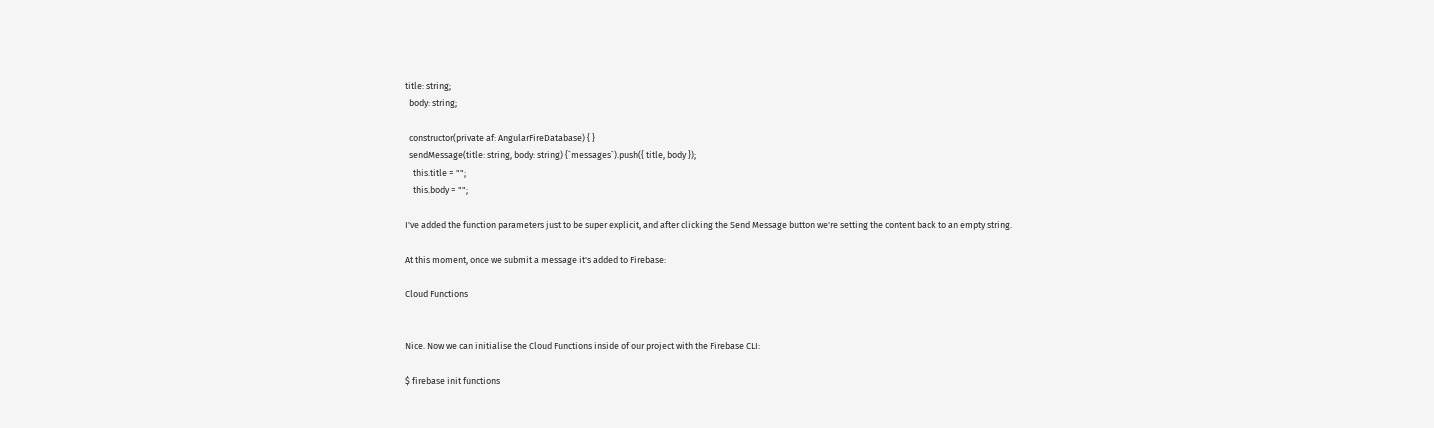title: string;
  body: string;

  constructor(private af: AngularFireDatabase) { }
  sendMessage(title: string, body: string) {`messages`).push({ title, body });
    this.title = "";
    this.body = "";

I've added the function parameters just to be super explicit, and after clicking the Send Message button we're setting the content back to an empty string.

At this moment, once we submit a message it's added to Firebase:

Cloud Functions


Nice. Now we can initialise the Cloud Functions inside of our project with the Firebase CLI:

$ firebase init functions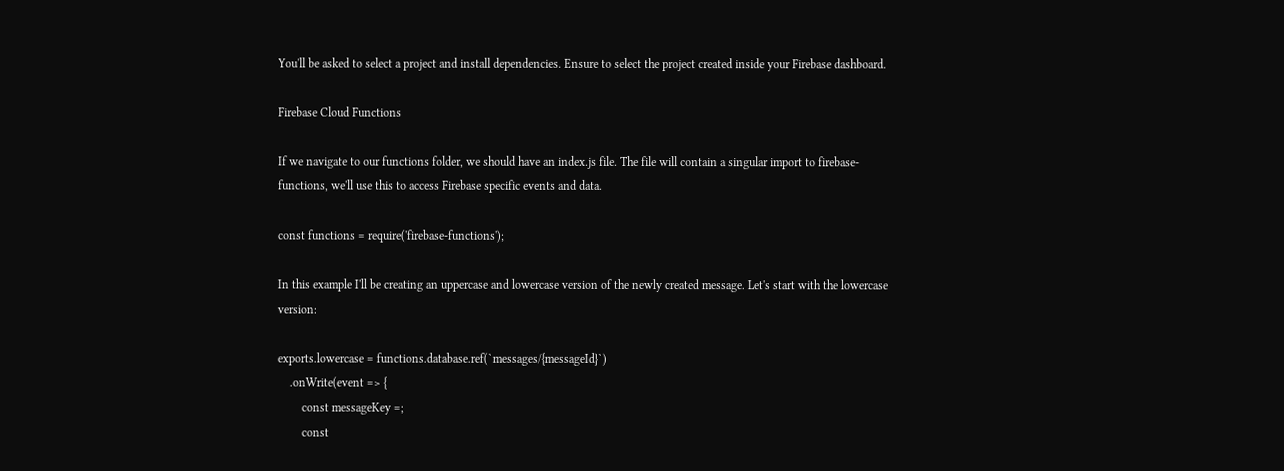You'll be asked to select a project and install dependencies. Ensure to select the project created inside your Firebase dashboard.

Firebase Cloud Functions

If we navigate to our functions folder, we should have an index.js file. The file will contain a singular import to firebase-functions, we'll use this to access Firebase specific events and data.

const functions = require('firebase-functions');

In this example I'll be creating an uppercase and lowercase version of the newly created message. Let's start with the lowercase version:

exports.lowercase = functions.database.ref(`messages/{messageId}`)
    .onWrite(event => {
        const messageKey =;
        const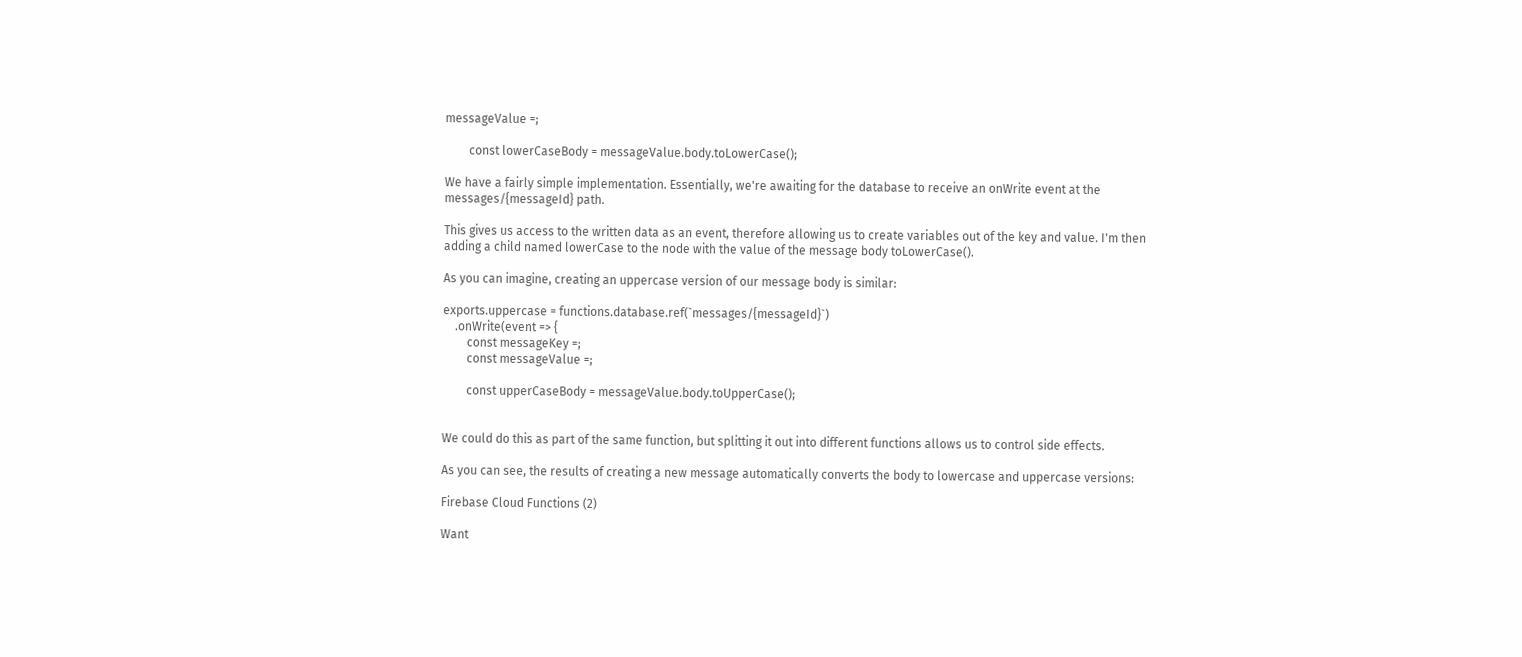messageValue =;

        const lowerCaseBody = messageValue.body.toLowerCase();

We have a fairly simple implementation. Essentially, we're awaiting for the database to receive an onWrite event at the messages/{messageId} path.

This gives us access to the written data as an event, therefore allowing us to create variables out of the key and value. I'm then adding a child named lowerCase to the node with the value of the message body toLowerCase().

As you can imagine, creating an uppercase version of our message body is similar:

exports.uppercase = functions.database.ref(`messages/{messageId}`)
    .onWrite(event => {
        const messageKey =;
        const messageValue =;

        const upperCaseBody = messageValue.body.toUpperCase();


We could do this as part of the same function, but splitting it out into different functions allows us to control side effects.

As you can see, the results of creating a new message automatically converts the body to lowercase and uppercase versions:

Firebase Cloud Functions (2)

Want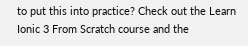to put this into practice? Check out the Learn Ionic 3 From Scratch course and the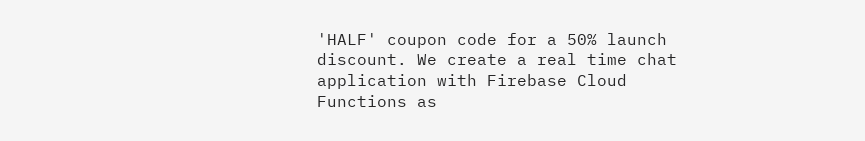'HALF' coupon code for a 50% launch discount. We create a real time chat application with Firebase Cloud Functions as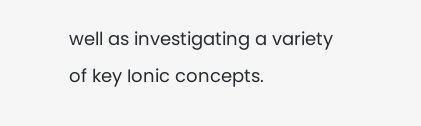well as investigating a variety of key Ionic concepts.